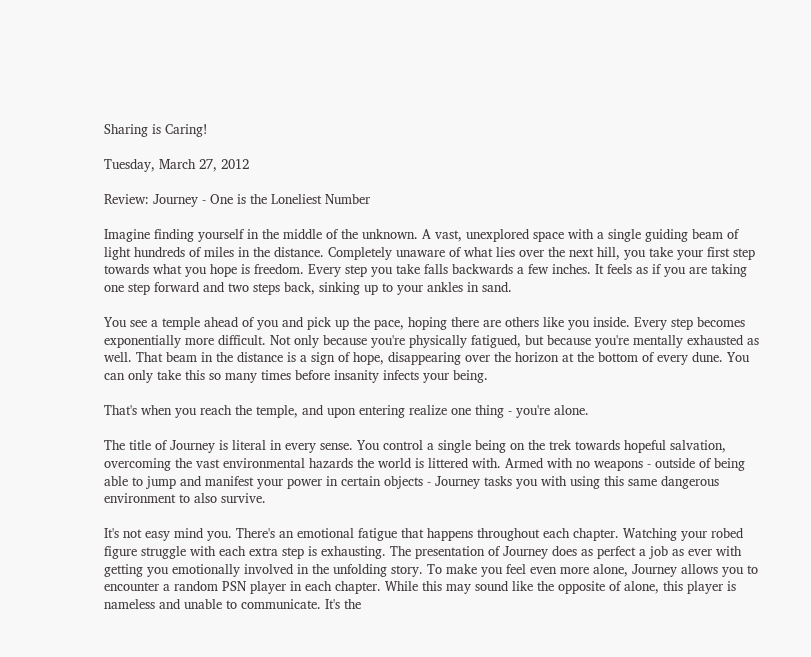Sharing is Caring!

Tuesday, March 27, 2012

Review: Journey - One is the Loneliest Number

Imagine finding yourself in the middle of the unknown. A vast, unexplored space with a single guiding beam of light hundreds of miles in the distance. Completely unaware of what lies over the next hill, you take your first step towards what you hope is freedom. Every step you take falls backwards a few inches. It feels as if you are taking one step forward and two steps back, sinking up to your ankles in sand.

You see a temple ahead of you and pick up the pace, hoping there are others like you inside. Every step becomes exponentially more difficult. Not only because you're physically fatigued, but because you're mentally exhausted as well. That beam in the distance is a sign of hope, disappearing over the horizon at the bottom of every dune. You can only take this so many times before insanity infects your being.

That's when you reach the temple, and upon entering realize one thing - you're alone.

The title of Journey is literal in every sense. You control a single being on the trek towards hopeful salvation, overcoming the vast environmental hazards the world is littered with. Armed with no weapons - outside of being able to jump and manifest your power in certain objects - Journey tasks you with using this same dangerous environment to also survive.

It's not easy mind you. There's an emotional fatigue that happens throughout each chapter. Watching your robed figure struggle with each extra step is exhausting. The presentation of Journey does as perfect a job as ever with getting you emotionally involved in the unfolding story. To make you feel even more alone, Journey allows you to encounter a random PSN player in each chapter. While this may sound like the opposite of alone, this player is nameless and unable to communicate. It's the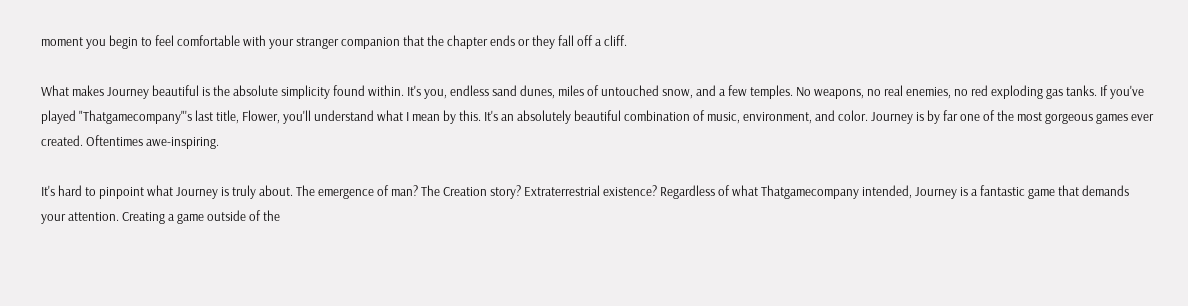moment you begin to feel comfortable with your stranger companion that the chapter ends or they fall off a cliff.

What makes Journey beautiful is the absolute simplicity found within. It's you, endless sand dunes, miles of untouched snow, and a few temples. No weapons, no real enemies, no red exploding gas tanks. If you've played "Thatgamecompany"'s last title, Flower, you'll understand what I mean by this. It's an absolutely beautiful combination of music, environment, and color. Journey is by far one of the most gorgeous games ever created. Oftentimes awe-inspiring.

It's hard to pinpoint what Journey is truly about. The emergence of man? The Creation story? Extraterrestrial existence? Regardless of what Thatgamecompany intended, Journey is a fantastic game that demands your attention. Creating a game outside of the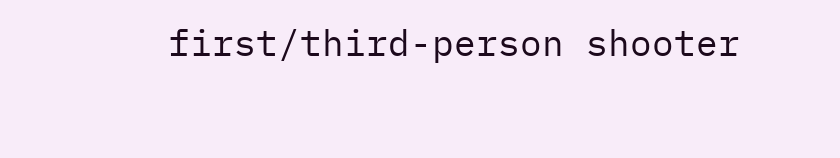first/third-person shooter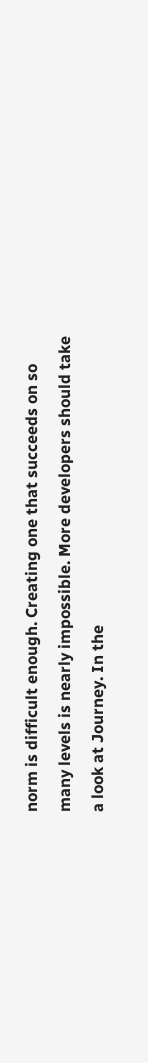norm is difficult enough. Creating one that succeeds on so many levels is nearly impossible. More developers should take a look at Journey. In the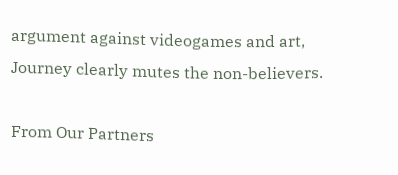argument against videogames and art, Journey clearly mutes the non-believers.

From Our Partners